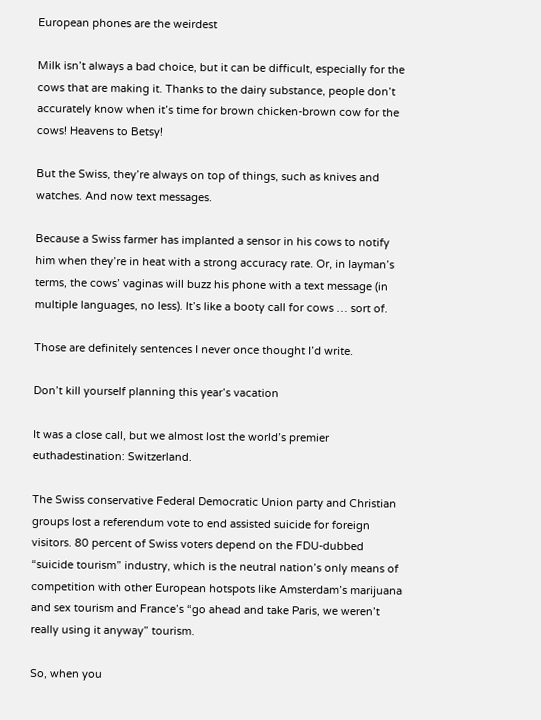European phones are the weirdest

Milk isn’t always a bad choice, but it can be difficult, especially for the cows that are making it. Thanks to the dairy substance, people don’t accurately know when it’s time for brown chicken-brown cow for the cows! Heavens to Betsy!

But the Swiss, they’re always on top of things, such as knives and watches. And now text messages.

Because a Swiss farmer has implanted a sensor in his cows to notify him when they’re in heat with a strong accuracy rate. Or, in layman’s terms, the cows’ vaginas will buzz his phone with a text message (in multiple languages, no less). It’s like a booty call for cows … sort of.

Those are definitely sentences I never once thought I’d write.

Don’t kill yourself planning this year’s vacation

It was a close call, but we almost lost the world’s premier euthadestination: Switzerland.

The Swiss conservative Federal Democratic Union party and Christian groups lost a referendum vote to end assisted suicide for foreign visitors. 80 percent of Swiss voters depend on the FDU-dubbed “suicide tourism” industry, which is the neutral nation’s only means of competition with other European hotspots like Amsterdam’s marijuana and sex tourism and France’s “go ahead and take Paris, we weren’t really using it anyway” tourism.

So, when you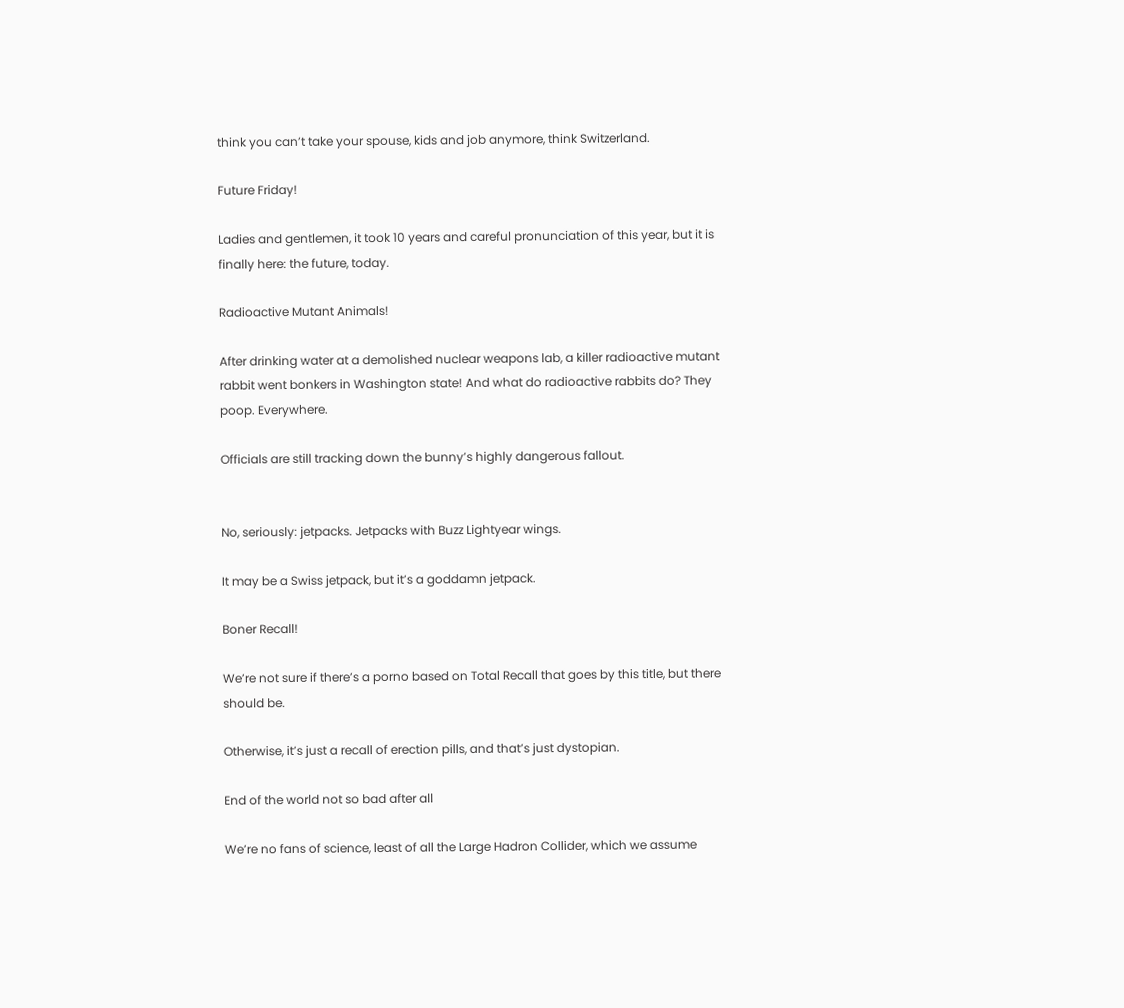think you can’t take your spouse, kids and job anymore, think Switzerland.

Future Friday!

Ladies and gentlemen, it took 10 years and careful pronunciation of this year, but it is finally here: the future, today.

Radioactive Mutant Animals!

After drinking water at a demolished nuclear weapons lab, a killer radioactive mutant rabbit went bonkers in Washington state! And what do radioactive rabbits do? They poop. Everywhere.

Officials are still tracking down the bunny’s highly dangerous fallout.


No, seriously: jetpacks. Jetpacks with Buzz Lightyear wings.

It may be a Swiss jetpack, but it’s a goddamn jetpack.

Boner Recall!

We’re not sure if there’s a porno based on Total Recall that goes by this title, but there should be.

Otherwise, it’s just a recall of erection pills, and that’s just dystopian.

End of the world not so bad after all

We’re no fans of science, least of all the Large Hadron Collider, which we assume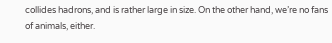collides hadrons, and is rather large in size. On the other hand, we’re no fans of animals, either.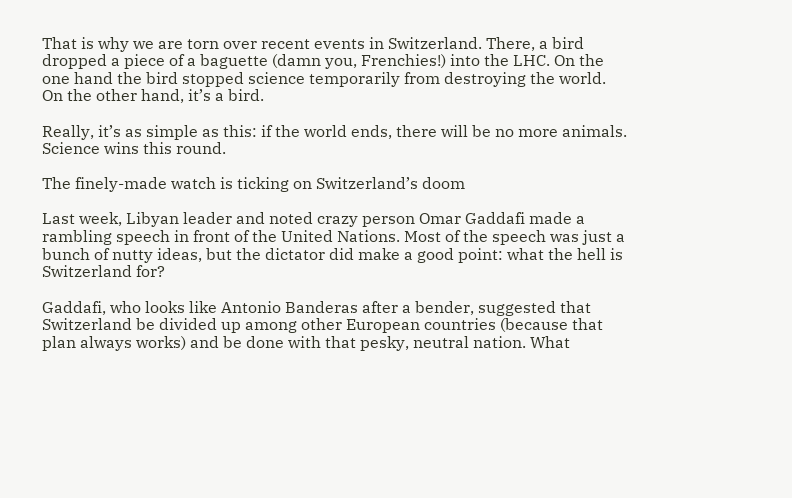That is why we are torn over recent events in Switzerland. There, a bird dropped a piece of a baguette (damn you, Frenchies!) into the LHC. On the one hand the bird stopped science temporarily from destroying the world. On the other hand, it’s a bird.

Really, it’s as simple as this: if the world ends, there will be no more animals. Science wins this round.

The finely-made watch is ticking on Switzerland’s doom

Last week, Libyan leader and noted crazy person Omar Gaddafi made a rambling speech in front of the United Nations. Most of the speech was just a bunch of nutty ideas, but the dictator did make a good point: what the hell is Switzerland for?

Gaddafi, who looks like Antonio Banderas after a bender, suggested that Switzerland be divided up among other European countries (because that plan always works) and be done with that pesky, neutral nation. What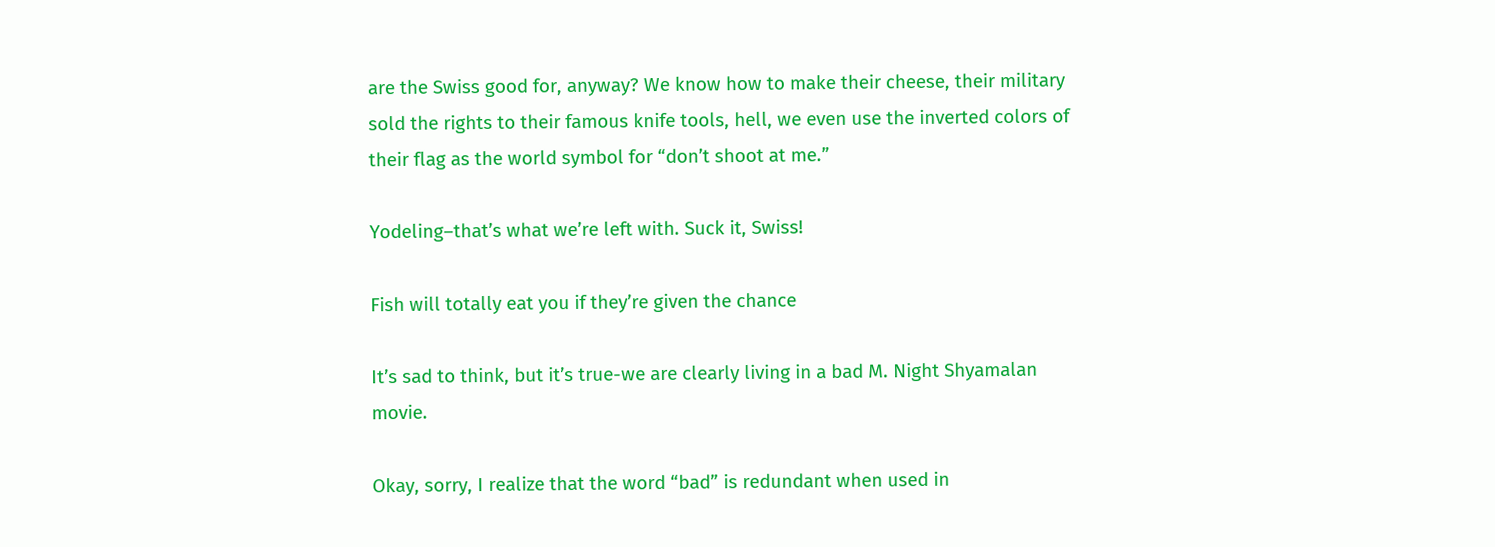are the Swiss good for, anyway? We know how to make their cheese, their military sold the rights to their famous knife tools, hell, we even use the inverted colors of their flag as the world symbol for “don’t shoot at me.”

Yodeling–that’s what we’re left with. Suck it, Swiss!

Fish will totally eat you if they’re given the chance

It’s sad to think, but it’s true-we are clearly living in a bad M. Night Shyamalan movie.

Okay, sorry, I realize that the word “bad” is redundant when used in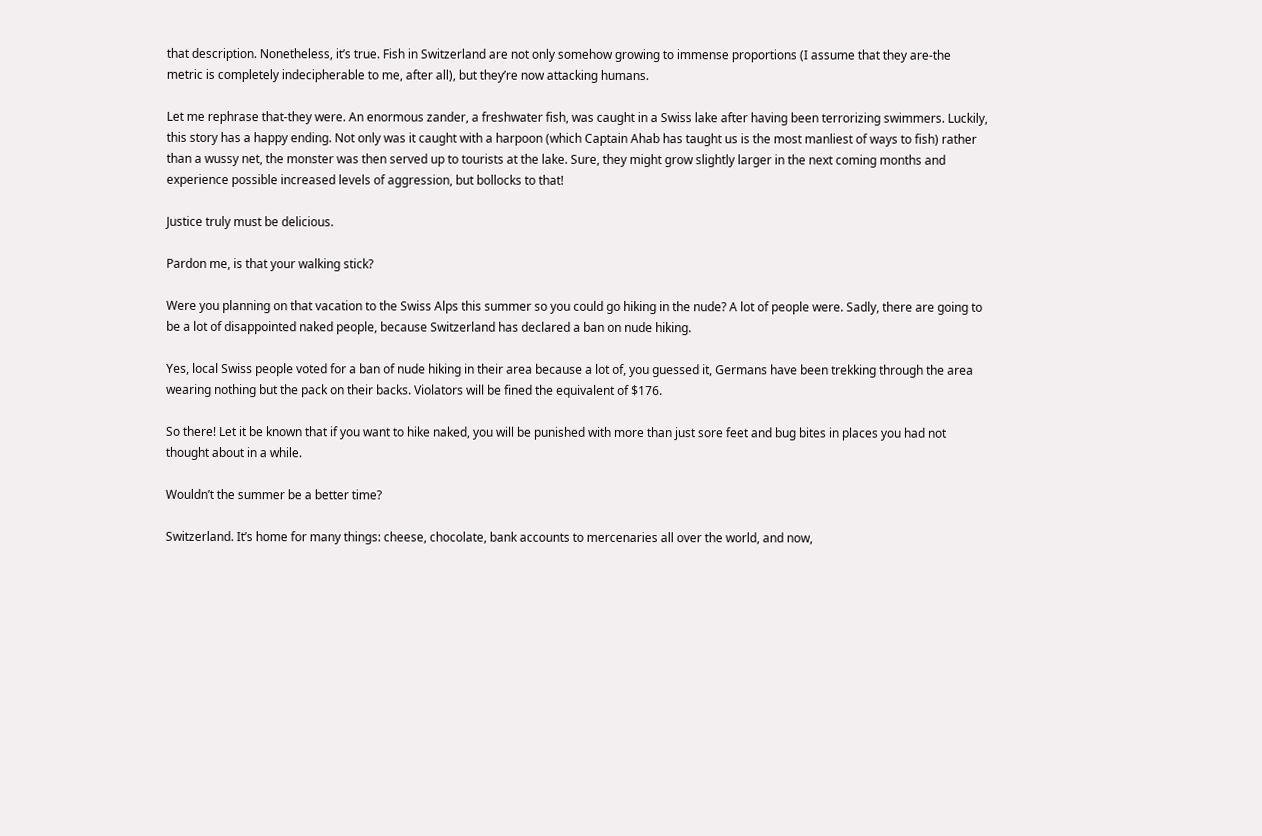that description. Nonetheless, it’s true. Fish in Switzerland are not only somehow growing to immense proportions (I assume that they are-the metric is completely indecipherable to me, after all), but they’re now attacking humans.

Let me rephrase that-they were. An enormous zander, a freshwater fish, was caught in a Swiss lake after having been terrorizing swimmers. Luckily, this story has a happy ending. Not only was it caught with a harpoon (which Captain Ahab has taught us is the most manliest of ways to fish) rather than a wussy net, the monster was then served up to tourists at the lake. Sure, they might grow slightly larger in the next coming months and experience possible increased levels of aggression, but bollocks to that!

Justice truly must be delicious.

Pardon me, is that your walking stick?

Were you planning on that vacation to the Swiss Alps this summer so you could go hiking in the nude? A lot of people were. Sadly, there are going to be a lot of disappointed naked people, because Switzerland has declared a ban on nude hiking.

Yes, local Swiss people voted for a ban of nude hiking in their area because a lot of, you guessed it, Germans have been trekking through the area wearing nothing but the pack on their backs. Violators will be fined the equivalent of $176.

So there! Let it be known that if you want to hike naked, you will be punished with more than just sore feet and bug bites in places you had not thought about in a while.

Wouldn’t the summer be a better time?

Switzerland. It’s home for many things: cheese, chocolate, bank accounts to mercenaries all over the world, and now,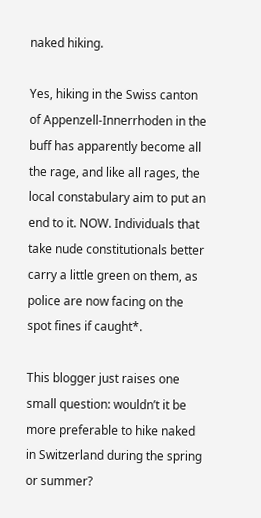naked hiking.

Yes, hiking in the Swiss canton of Appenzell-Innerrhoden in the buff has apparently become all the rage, and like all rages, the local constabulary aim to put an end to it. NOW. Individuals that take nude constitutionals better carry a little green on them, as police are now facing on the spot fines if caught*.

This blogger just raises one small question: wouldn’t it be more preferable to hike naked in Switzerland during the spring or summer?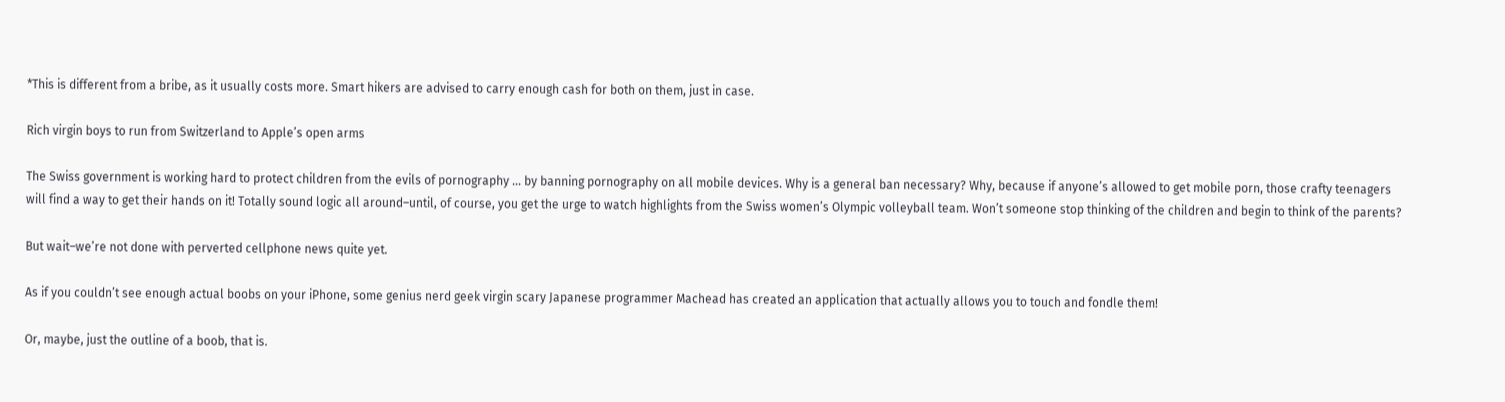*This is different from a bribe, as it usually costs more. Smart hikers are advised to carry enough cash for both on them, just in case.

Rich virgin boys to run from Switzerland to Apple’s open arms

The Swiss government is working hard to protect children from the evils of pornography … by banning pornography on all mobile devices. Why is a general ban necessary? Why, because if anyone’s allowed to get mobile porn, those crafty teenagers will find a way to get their hands on it! Totally sound logic all around–until, of course, you get the urge to watch highlights from the Swiss women’s Olympic volleyball team. Won’t someone stop thinking of the children and begin to think of the parents?

But wait–we’re not done with perverted cellphone news quite yet.

As if you couldn’t see enough actual boobs on your iPhone, some genius nerd geek virgin scary Japanese programmer Machead has created an application that actually allows you to touch and fondle them!

Or, maybe, just the outline of a boob, that is.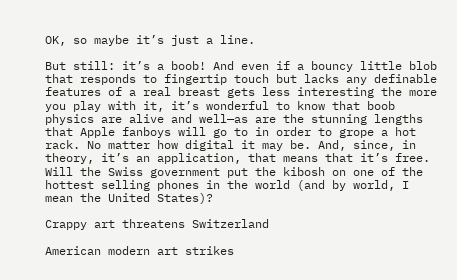OK, so maybe it’s just a line.

But still: it’s a boob! And even if a bouncy little blob that responds to fingertip touch but lacks any definable features of a real breast gets less interesting the more you play with it, it’s wonderful to know that boob physics are alive and well—as are the stunning lengths that Apple fanboys will go to in order to grope a hot rack. No matter how digital it may be. And, since, in theory, it’s an application, that means that it’s free. Will the Swiss government put the kibosh on one of the hottest selling phones in the world (and by world, I mean the United States)?

Crappy art threatens Switzerland

American modern art strikes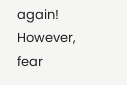again! However, fear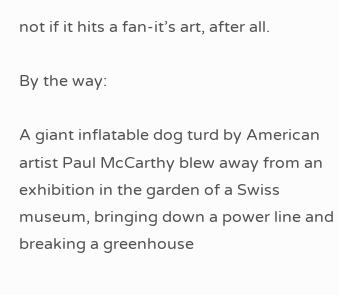not if it hits a fan-it’s art, after all.

By the way:

A giant inflatable dog turd by American artist Paul McCarthy blew away from an exhibition in the garden of a Swiss museum, bringing down a power line and breaking a greenhouse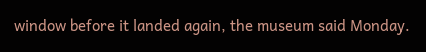window before it landed again, the museum said Monday.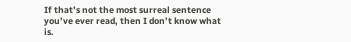If that’s not the most surreal sentence you’ve ever read, then I don’t know what is.